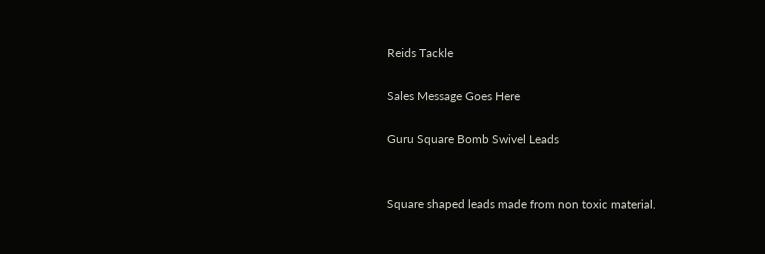Reids Tackle

Sales Message Goes Here

Guru Square Bomb Swivel Leads


Square shaped leads made from non toxic material.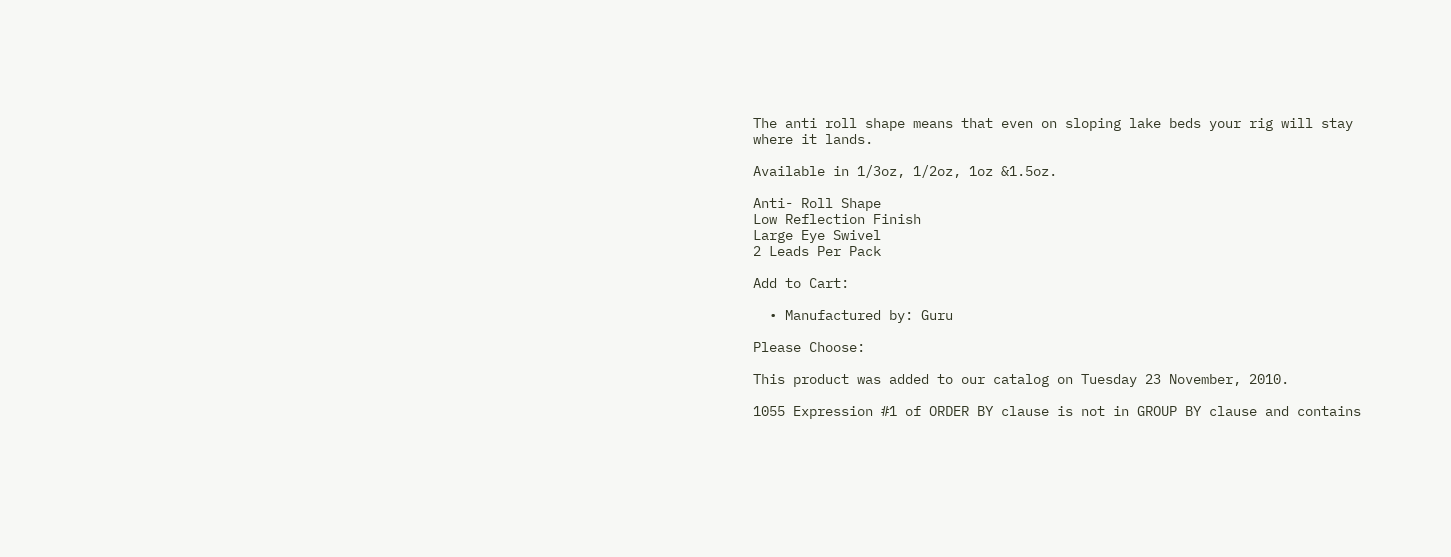The anti roll shape means that even on sloping lake beds your rig will stay where it lands.

Available in 1/3oz, 1/2oz, 1oz &1.5oz.

Anti- Roll Shape
Low Reflection Finish
Large Eye Swivel
2 Leads Per Pack

Add to Cart:

  • Manufactured by: Guru

Please Choose:

This product was added to our catalog on Tuesday 23 November, 2010.

1055 Expression #1 of ORDER BY clause is not in GROUP BY clause and contains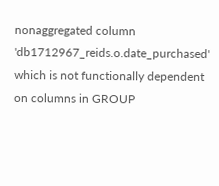nonaggregated column 'db1712967_reids.o.date_purchased' which is not functionally dependent on columns in GROUP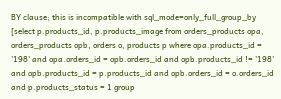BY clause; this is incompatible with sql_mode=only_full_group_by
[select p.products_id, p.products_image from orders_products opa, orders_products opb, orders o, products p where opa.products_id = '198' and opa.orders_id = opb.orders_id and opb.products_id != '198' and opb.products_id = p.products_id and opb.orders_id = o.orders_id and p.products_status = 1 group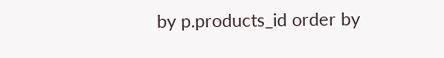by p.products_id order by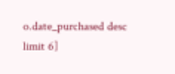o.date_purchased desc limit 6]